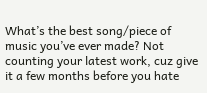What’s the best song/piece of music you’ve ever made? Not counting your latest work, cuz give it a few months before you hate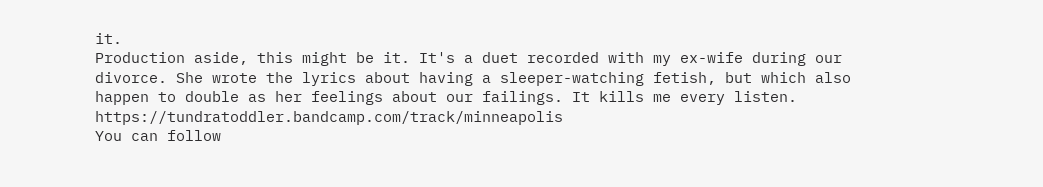it.
Production aside, this might be it. It's a duet recorded with my ex-wife during our divorce. She wrote the lyrics about having a sleeper-watching fetish, but which also happen to double as her feelings about our failings. It kills me every listen. https://tundratoddler.bandcamp.com/track/minneapolis
You can follow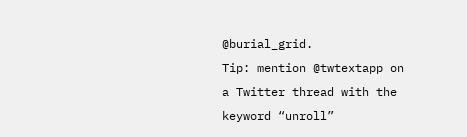@burial_grid.
Tip: mention @twtextapp on a Twitter thread with the keyword “unroll”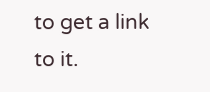to get a link to it.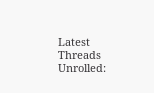Latest Threads Unrolled: